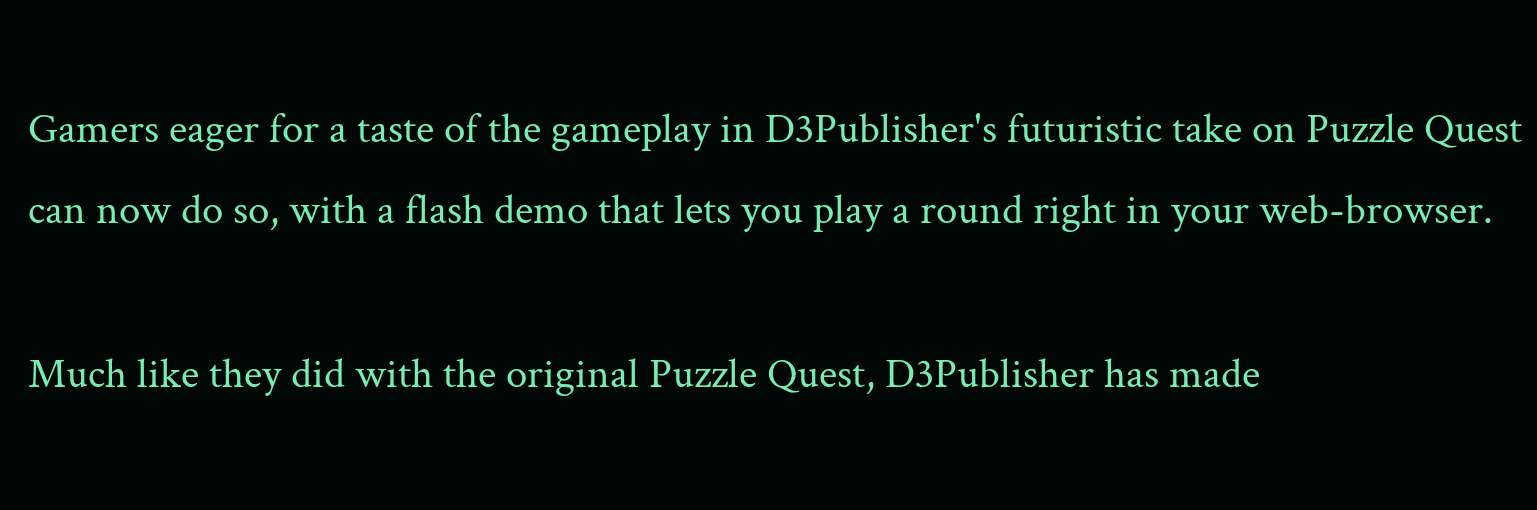Gamers eager for a taste of the gameplay in D3Publisher's futuristic take on Puzzle Quest can now do so, with a flash demo that lets you play a round right in your web-browser.

Much like they did with the original Puzzle Quest, D3Publisher has made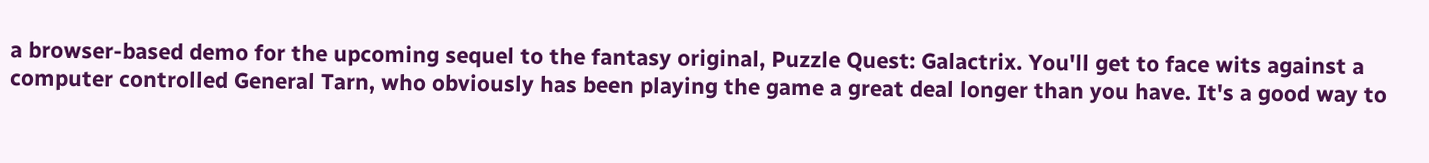a browser-based demo for the upcoming sequel to the fantasy original, Puzzle Quest: Galactrix. You'll get to face wits against a computer controlled General Tarn, who obviously has been playing the game a great deal longer than you have. It's a good way to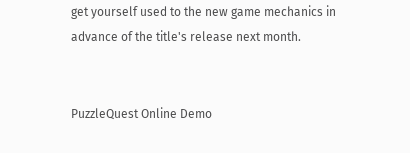get yourself used to the new game mechanics in advance of the title's release next month.


PuzzleQuest Online Demo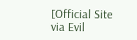[Official Site via Evil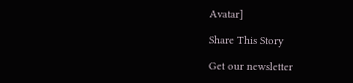Avatar]

Share This Story

Get our newsletter